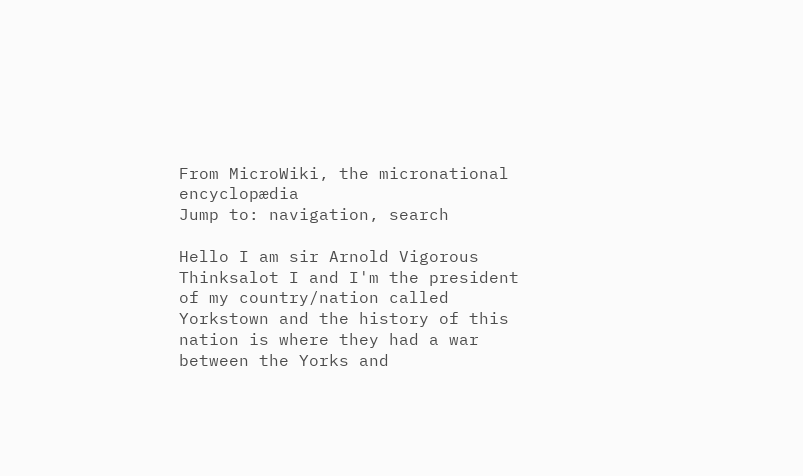From MicroWiki, the micronational encyclopædia
Jump to: navigation, search

Hello I am sir Arnold Vigorous Thinksalot I and I'm the president of my country/nation called Yorkstown and the history of this nation is where they had a war between the Yorks and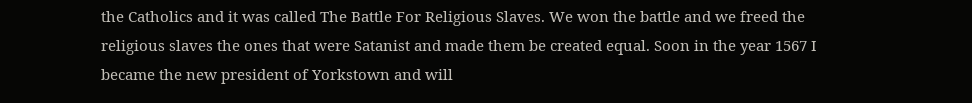the Catholics and it was called The Battle For Religious Slaves. We won the battle and we freed the religious slaves the ones that were Satanist and made them be created equal. Soon in the year 1567 I became the new president of Yorkstown and will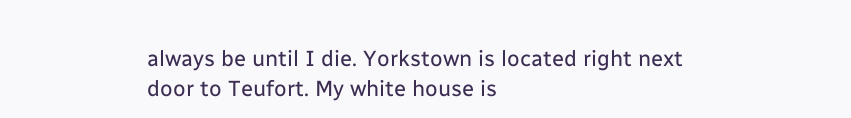always be until I die. Yorkstown is located right next door to Teufort. My white house is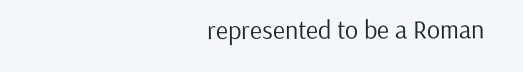represented to be a Roman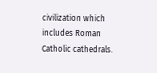civilization which includes Roman Catholic cathedrals.